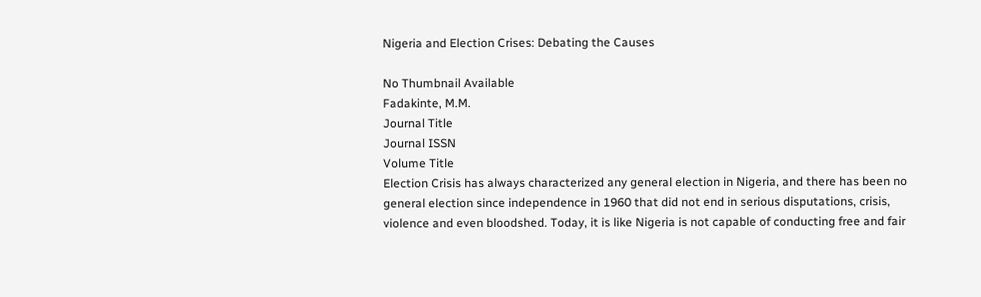Nigeria and Election Crises: Debating the Causes

No Thumbnail Available
Fadakinte, M.M.
Journal Title
Journal ISSN
Volume Title
Election Crisis has always characterized any general election in Nigeria, and there has been no general election since independence in 1960 that did not end in serious disputations, crisis, violence and even bloodshed. Today, it is like Nigeria is not capable of conducting free and fair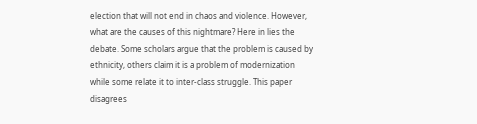election that will not end in chaos and violence. However, what are the causes of this nightmare? Here in lies the debate. Some scholars argue that the problem is caused by ethnicity, others claim it is a problem of modernization while some relate it to inter-class struggle. This paper disagrees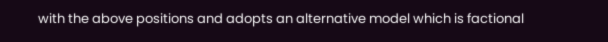with the above positions and adopts an alternative model which is factional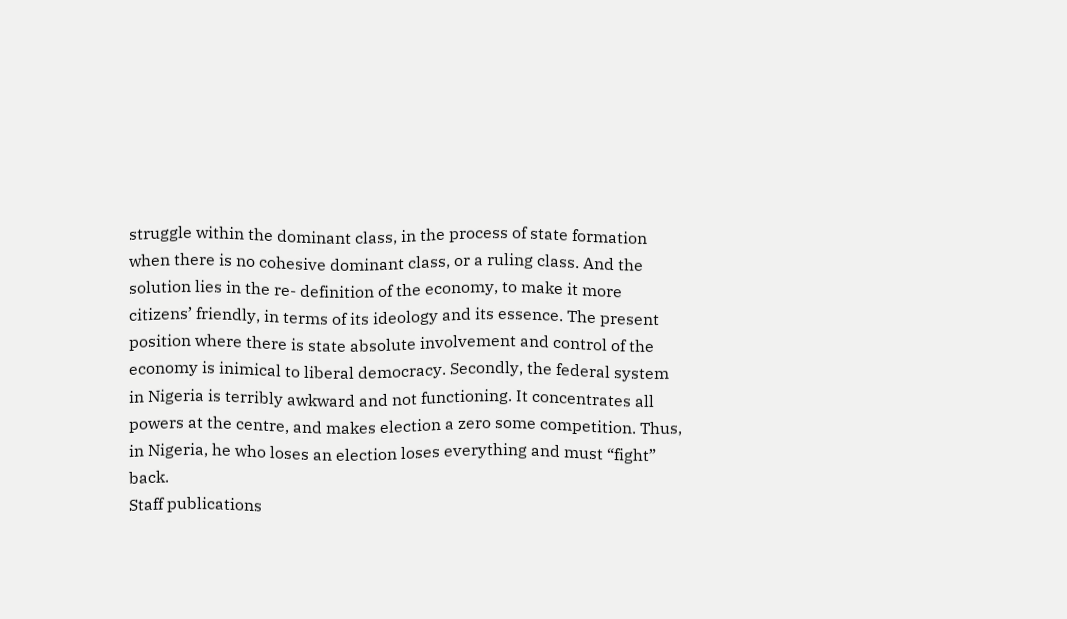struggle within the dominant class, in the process of state formation when there is no cohesive dominant class, or a ruling class. And the solution lies in the re- definition of the economy, to make it more citizens’ friendly, in terms of its ideology and its essence. The present position where there is state absolute involvement and control of the economy is inimical to liberal democracy. Secondly, the federal system in Nigeria is terribly awkward and not functioning. It concentrates all powers at the centre, and makes election a zero some competition. Thus, in Nigeria, he who loses an election loses everything and must “fight” back.
Staff publications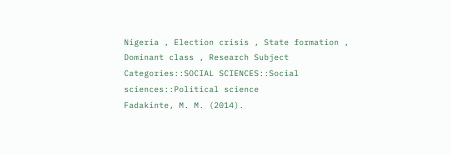Nigeria , Election crisis , State formation , Dominant class , Research Subject Categories::SOCIAL SCIENCES::Social sciences::Political science
Fadakinte, M. M. (2014).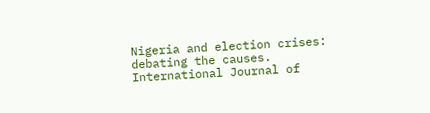Nigeria and election crises: debating the causes. International Journal of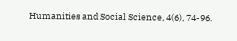Humanities and Social Science, 4(6), 74-96.